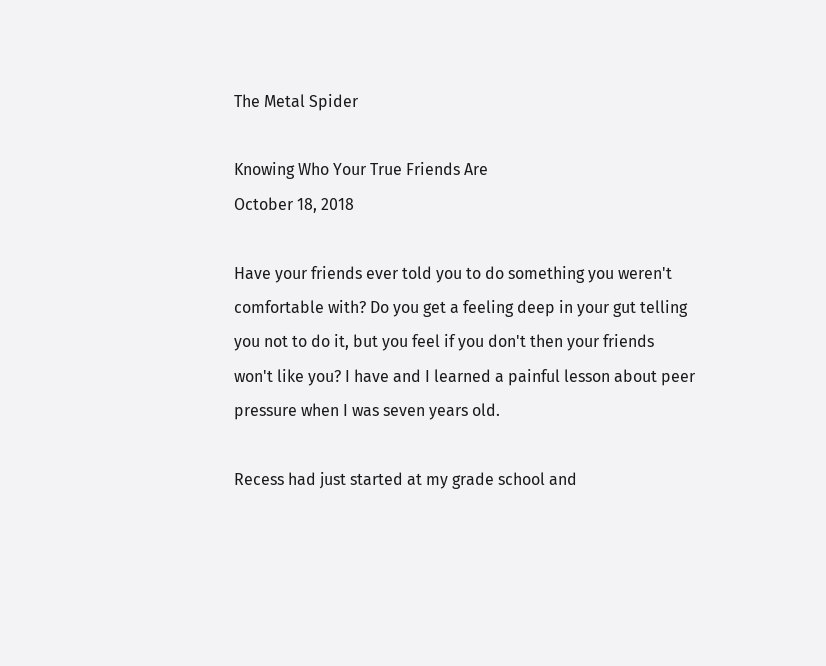The Metal Spider

Knowing Who Your True Friends Are
October 18, 2018

Have your friends ever told you to do something you weren't comfortable with? Do you get a feeling deep in your gut telling you not to do it, but you feel if you don't then your friends won't like you? I have and I learned a painful lesson about peer pressure when I was seven years old.

Recess had just started at my grade school and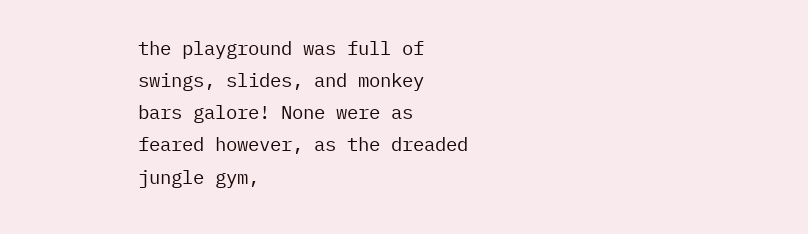the playground was full of swings, slides, and monkey bars galore! None were as feared however, as the dreaded jungle gym,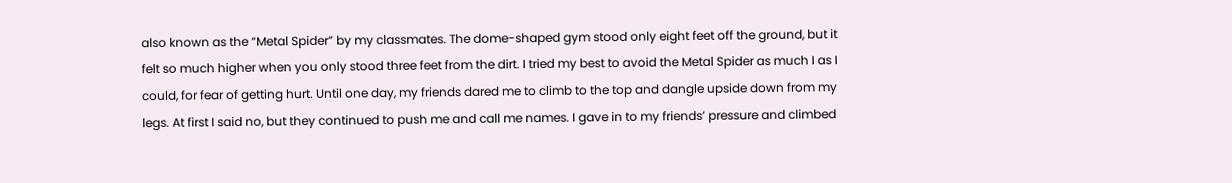also known as the “Metal Spider” by my classmates. The dome-shaped gym stood only eight feet off the ground, but it felt so much higher when you only stood three feet from the dirt. I tried my best to avoid the Metal Spider as much I as I could, for fear of getting hurt. Until one day, my friends dared me to climb to the top and dangle upside down from my legs. At first I said no, but they continued to push me and call me names. I gave in to my friends’ pressure and climbed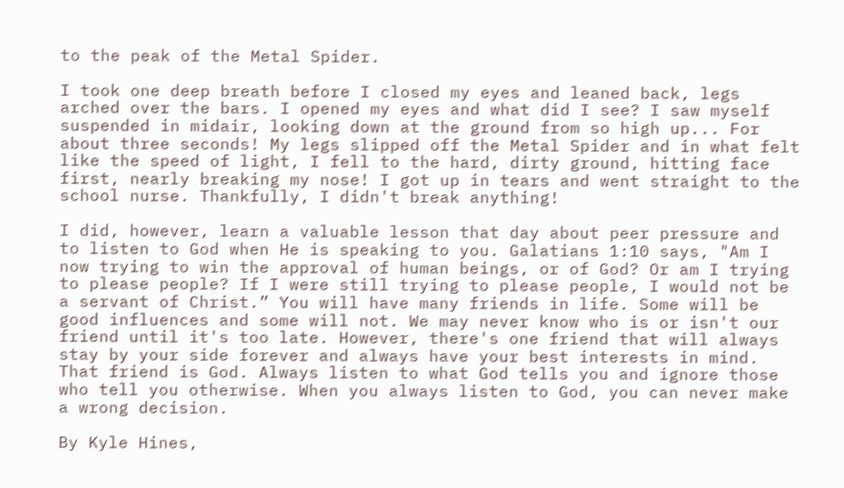to the peak of the Metal Spider.

I took one deep breath before I closed my eyes and leaned back, legs arched over the bars. I opened my eyes and what did I see? I saw myself suspended in midair, looking down at the ground from so high up... For about three seconds! My legs slipped off the Metal Spider and in what felt like the speed of light, I fell to the hard, dirty ground, hitting face first, nearly breaking my nose! I got up in tears and went straight to the school nurse. Thankfully, I didn't break anything!

I did, however, learn a valuable lesson that day about peer pressure and to listen to God when He is speaking to you. Galatians 1:10 says, "Am I now trying to win the approval of human beings, or of God? Or am I trying to please people? If I were still trying to please people, I would not be a servant of Christ.” You will have many friends in life. Some will be good influences and some will not. We may never know who is or isn't our friend until it's too late. However, there's one friend that will always stay by your side forever and always have your best interests in mind. That friend is God. Always listen to what God tells you and ignore those who tell you otherwise. When you always listen to God, you can never make a wrong decision.

By Kyle Hines,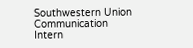Southwestern Union Communication Intern